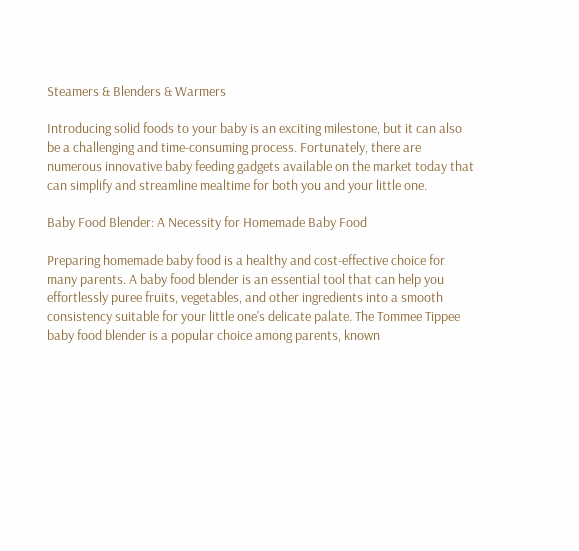Steamers & Blenders & Warmers

Introducing solid foods to your baby is an exciting milestone, but it can also be a challenging and time-consuming process. Fortunately, there are numerous innovative baby feeding gadgets available on the market today that can simplify and streamline mealtime for both you and your little one.

Baby Food Blender: A Necessity for Homemade Baby Food

Preparing homemade baby food is a healthy and cost-effective choice for many parents. A baby food blender is an essential tool that can help you effortlessly puree fruits, vegetables, and other ingredients into a smooth consistency suitable for your little one's delicate palate. The Tommee Tippee baby food blender is a popular choice among parents, known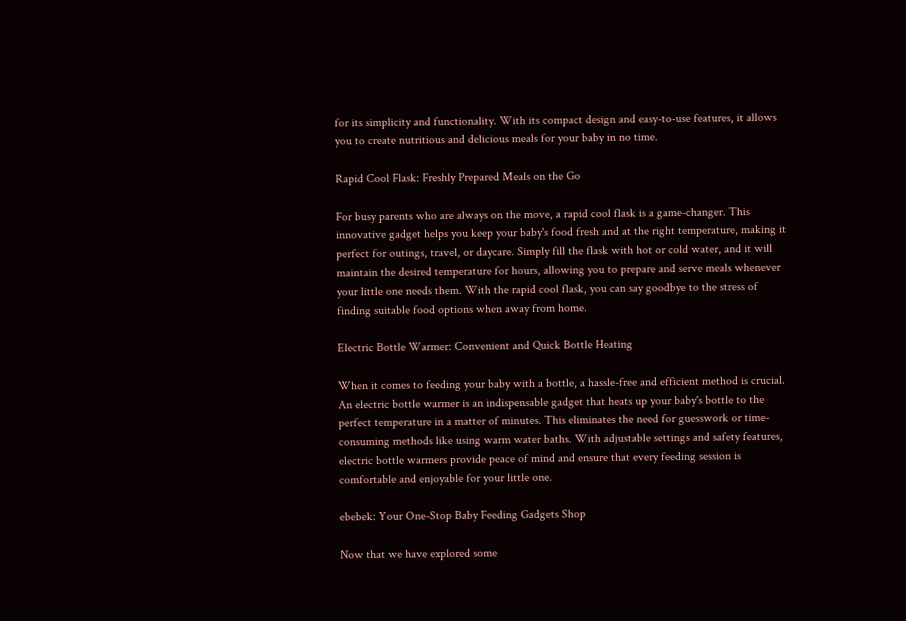for its simplicity and functionality. With its compact design and easy-to-use features, it allows you to create nutritious and delicious meals for your baby in no time.

Rapid Cool Flask: Freshly Prepared Meals on the Go

For busy parents who are always on the move, a rapid cool flask is a game-changer. This innovative gadget helps you keep your baby's food fresh and at the right temperature, making it perfect for outings, travel, or daycare. Simply fill the flask with hot or cold water, and it will maintain the desired temperature for hours, allowing you to prepare and serve meals whenever your little one needs them. With the rapid cool flask, you can say goodbye to the stress of finding suitable food options when away from home.

Electric Bottle Warmer: Convenient and Quick Bottle Heating

When it comes to feeding your baby with a bottle, a hassle-free and efficient method is crucial. An electric bottle warmer is an indispensable gadget that heats up your baby's bottle to the perfect temperature in a matter of minutes. This eliminates the need for guesswork or time-consuming methods like using warm water baths. With adjustable settings and safety features, electric bottle warmers provide peace of mind and ensure that every feeding session is comfortable and enjoyable for your little one.

ebebek: Your One-Stop Baby Feeding Gadgets Shop

Now that we have explored some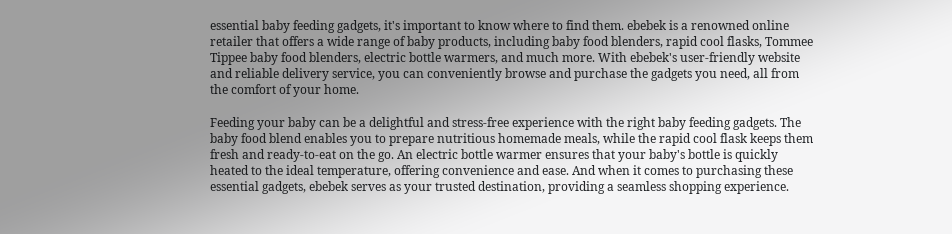essential baby feeding gadgets, it's important to know where to find them. ebebek is a renowned online retailer that offers a wide range of baby products, including baby food blenders, rapid cool flasks, Tommee Tippee baby food blenders, electric bottle warmers, and much more. With ebebek's user-friendly website and reliable delivery service, you can conveniently browse and purchase the gadgets you need, all from the comfort of your home.

Feeding your baby can be a delightful and stress-free experience with the right baby feeding gadgets. The baby food blend enables you to prepare nutritious homemade meals, while the rapid cool flask keeps them fresh and ready-to-eat on the go. An electric bottle warmer ensures that your baby's bottle is quickly heated to the ideal temperature, offering convenience and ease. And when it comes to purchasing these essential gadgets, ebebek serves as your trusted destination, providing a seamless shopping experience.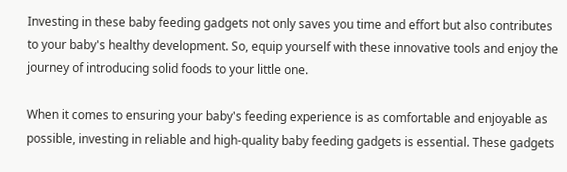Investing in these baby feeding gadgets not only saves you time and effort but also contributes to your baby's healthy development. So, equip yourself with these innovative tools and enjoy the journey of introducing solid foods to your little one.

When it comes to ensuring your baby's feeding experience is as comfortable and enjoyable as possible, investing in reliable and high-quality baby feeding gadgets is essential. These gadgets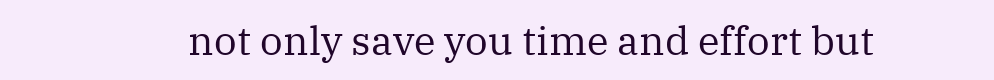not only save you time and effort but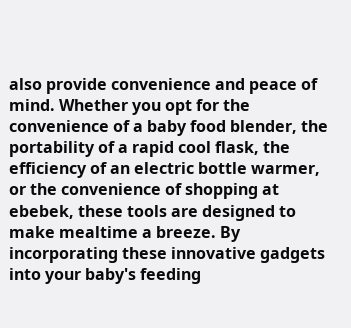also provide convenience and peace of mind. Whether you opt for the convenience of a baby food blender, the portability of a rapid cool flask, the efficiency of an electric bottle warmer, or the convenience of shopping at ebebek, these tools are designed to make mealtime a breeze. By incorporating these innovative gadgets into your baby's feeding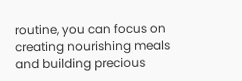routine, you can focus on creating nourishing meals and building precious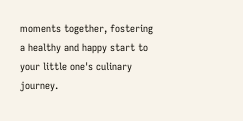moments together, fostering a healthy and happy start to your little one's culinary journey.